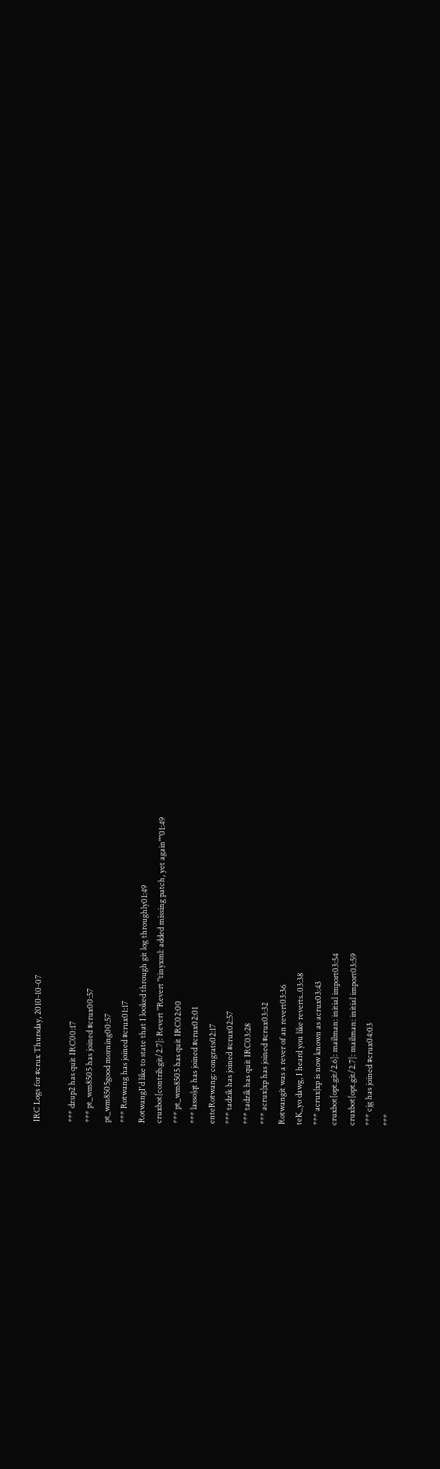IRC Logs for #crux Thursday, 2010-10-07

*** dzup2 has quit IRC00:17
*** pt_wm8505 has joined #crux00:57
pt_wm8505good morning00:57
*** Rotwang has joined #crux01:17
RotwangI'd like to state that I looked through git log throughly01:49
cruxbot[contrib.git/2.7]: Revert "Revert "tinyxml: added missing patch, yet again""01:49
*** pt_wm8505 has quit IRC02:00
*** lasso|qt has joined #crux02:01
enteRotwang: congrats02:17
*** tadzik has joined #crux02:57
*** tadzik has quit IRC03:28
*** acrux|xp has joined #crux03:32
Rotwangit was a rever of an revert03:36
teK_yo dawg, I heard you like reverts..03:38
*** acrux|xp is now known as acrux03:43
cruxbot[opt.git/2.6]: mailman: initial import03:54
cruxbot[opt.git/2.7]: mailman: initial import03:59
*** cjg has joined #crux04:03
***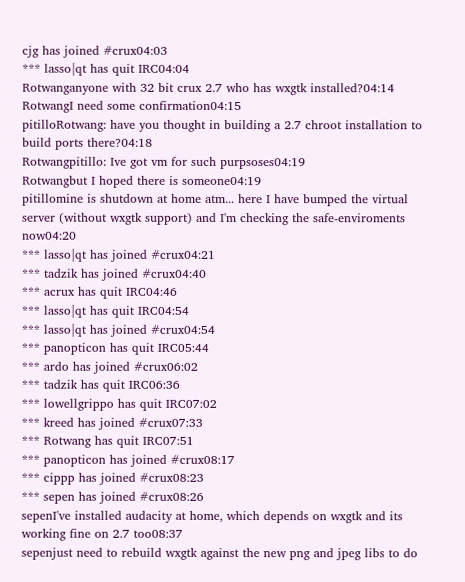cjg has joined #crux04:03
*** lasso|qt has quit IRC04:04
Rotwanganyone with 32 bit crux 2.7 who has wxgtk installed?04:14
RotwangI need some confirmation04:15
pitilloRotwang: have you thought in building a 2.7 chroot installation to build ports there?04:18
Rotwangpitillo: Ive got vm for such purpsoses04:19
Rotwangbut I hoped there is someone04:19
pitillomine is shutdown at home atm... here I have bumped the virtual server (without wxgtk support) and I'm checking the safe-enviroments now04:20
*** lasso|qt has joined #crux04:21
*** tadzik has joined #crux04:40
*** acrux has quit IRC04:46
*** lasso|qt has quit IRC04:54
*** lasso|qt has joined #crux04:54
*** panopticon has quit IRC05:44
*** ardo has joined #crux06:02
*** tadzik has quit IRC06:36
*** lowellgrippo has quit IRC07:02
*** kreed has joined #crux07:33
*** Rotwang has quit IRC07:51
*** panopticon has joined #crux08:17
*** cippp has joined #crux08:23
*** sepen has joined #crux08:26
sepenI've installed audacity at home, which depends on wxgtk and its working fine on 2.7 too08:37
sepenjust need to rebuild wxgtk against the new png and jpeg libs to do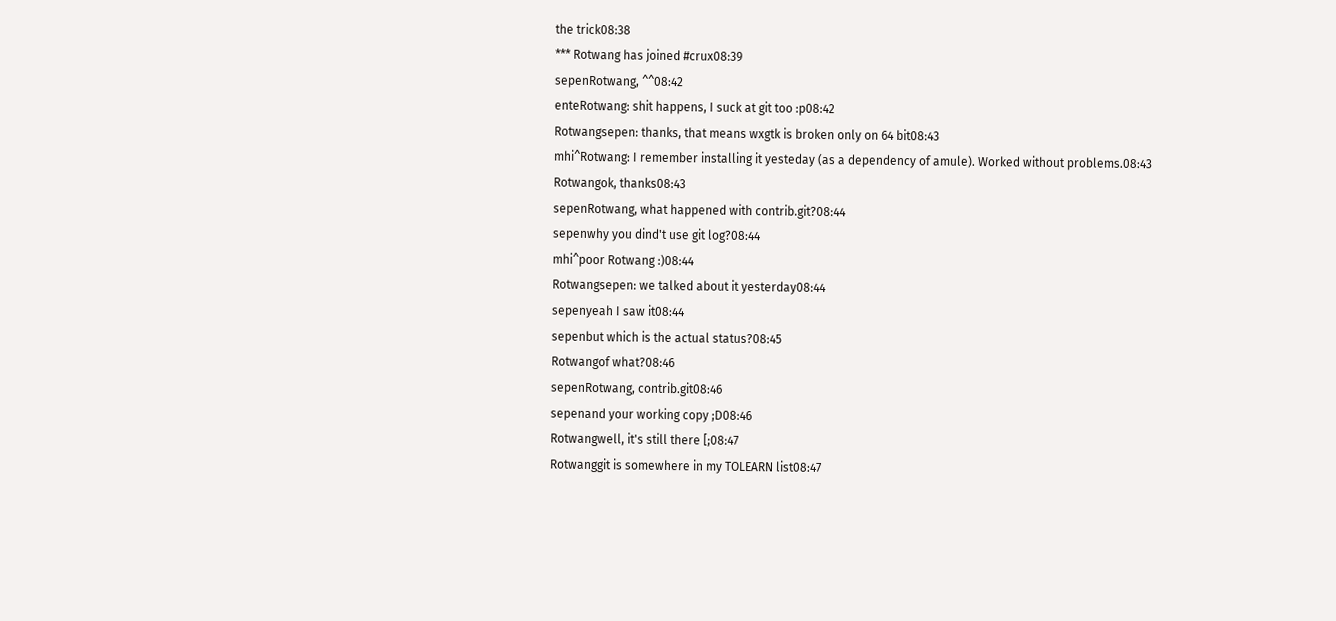the trick08:38
*** Rotwang has joined #crux08:39
sepenRotwang, ^^08:42
enteRotwang: shit happens, I suck at git too :p08:42
Rotwangsepen: thanks, that means wxgtk is broken only on 64 bit08:43
mhi^Rotwang: I remember installing it yesteday (as a dependency of amule). Worked without problems.08:43
Rotwangok, thanks08:43
sepenRotwang, what happened with contrib.git?08:44
sepenwhy you dind't use git log?08:44
mhi^poor Rotwang :)08:44
Rotwangsepen: we talked about it yesterday08:44
sepenyeah I saw it08:44
sepenbut which is the actual status?08:45
Rotwangof what?08:46
sepenRotwang, contrib.git08:46
sepenand your working copy ;D08:46
Rotwangwell, it's still there [;08:47
Rotwanggit is somewhere in my TOLEARN list08:47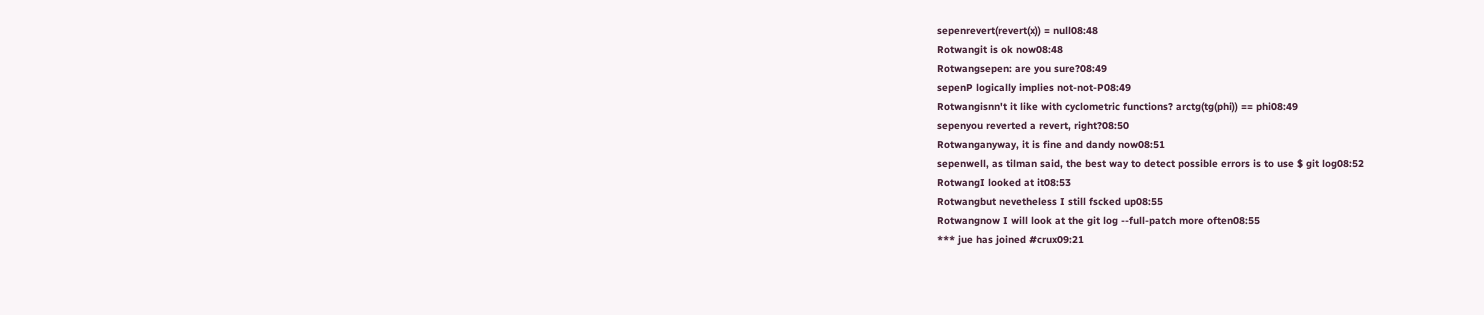sepenrevert(revert(x)) = null08:48
Rotwangit is ok now08:48
Rotwangsepen: are you sure?08:49
sepenP logically implies not-not-P08:49
Rotwangisnn't it like with cyclometric functions? arctg(tg(phi)) == phi08:49
sepenyou reverted a revert, right?08:50
Rotwanganyway, it is fine and dandy now08:51
sepenwell, as tilman said, the best way to detect possible errors is to use $ git log08:52
RotwangI looked at it08:53
Rotwangbut nevetheless I still fscked up08:55
Rotwangnow I will look at the git log --full-patch more often08:55
*** jue has joined #crux09:21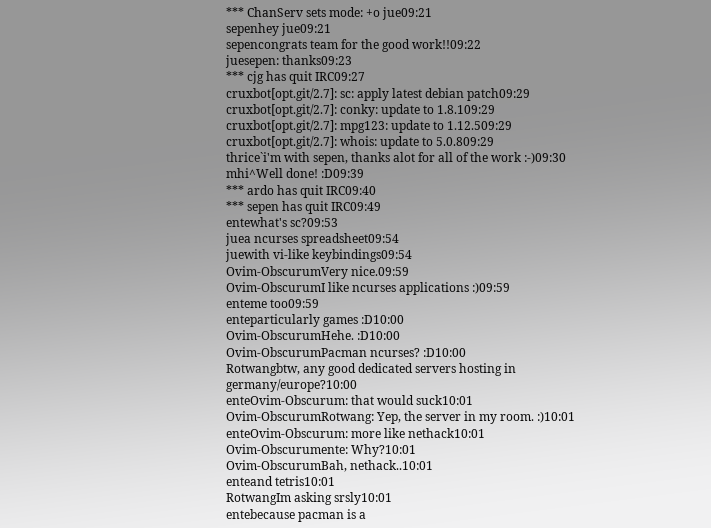*** ChanServ sets mode: +o jue09:21
sepenhey jue09:21
sepencongrats team for the good work!!09:22
juesepen: thanks09:23
*** cjg has quit IRC09:27
cruxbot[opt.git/2.7]: sc: apply latest debian patch09:29
cruxbot[opt.git/2.7]: conky: update to 1.8.109:29
cruxbot[opt.git/2.7]: mpg123: update to 1.12.509:29
cruxbot[opt.git/2.7]: whois: update to 5.0.809:29
thrice`i'm with sepen, thanks alot for all of the work :-)09:30
mhi^Well done! :D09:39
*** ardo has quit IRC09:40
*** sepen has quit IRC09:49
entewhat's sc?09:53
juea ncurses spreadsheet09:54
juewith vi-like keybindings09:54
Ovim-ObscurumVery nice.09:59
Ovim-ObscurumI like ncurses applications :)09:59
enteme too09:59
enteparticularly games :D10:00
Ovim-ObscurumHehe. :D10:00
Ovim-ObscurumPacman ncurses? :D10:00
Rotwangbtw, any good dedicated servers hosting in germany/europe?10:00
enteOvim-Obscurum: that would suck10:01
Ovim-ObscurumRotwang: Yep, the server in my room. :)10:01
enteOvim-Obscurum: more like nethack10:01
Ovim-Obscurumente: Why?10:01
Ovim-ObscurumBah, nethack..10:01
enteand tetris10:01
RotwangIm asking srsly10:01
entebecause pacman is a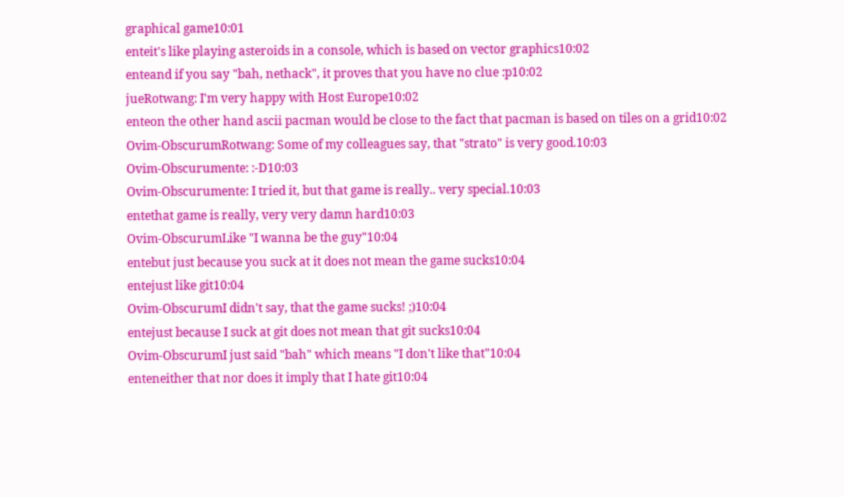graphical game10:01
enteit's like playing asteroids in a console, which is based on vector graphics10:02
enteand if you say "bah, nethack", it proves that you have no clue :p10:02
jueRotwang: I'm very happy with Host Europe10:02
enteon the other hand ascii pacman would be close to the fact that pacman is based on tiles on a grid10:02
Ovim-ObscurumRotwang: Some of my colleagues say, that "strato" is very good.10:03
Ovim-Obscurumente: :-D10:03
Ovim-Obscurumente: I tried it, but that game is really.. very special.10:03
entethat game is really, very very damn hard10:03
Ovim-ObscurumLike "I wanna be the guy"10:04
entebut just because you suck at it does not mean the game sucks10:04
entejust like git10:04
Ovim-ObscurumI didn't say, that the game sucks! ;)10:04
entejust because I suck at git does not mean that git sucks10:04
Ovim-ObscurumI just said "bah" which means "I don't like that"10:04
enteneither that nor does it imply that I hate git10:04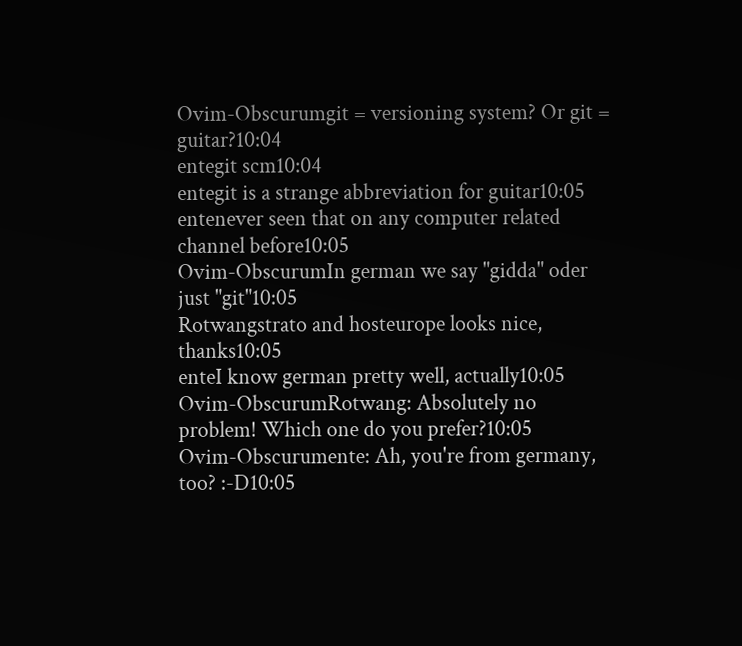Ovim-Obscurumgit = versioning system? Or git = guitar?10:04
entegit scm10:04
entegit is a strange abbreviation for guitar10:05
entenever seen that on any computer related channel before10:05
Ovim-ObscurumIn german we say "gidda" oder just "git"10:05
Rotwangstrato and hosteurope looks nice, thanks10:05
enteI know german pretty well, actually10:05
Ovim-ObscurumRotwang: Absolutely no problem! Which one do you prefer?10:05
Ovim-Obscurumente: Ah, you're from germany, too? :-D10:05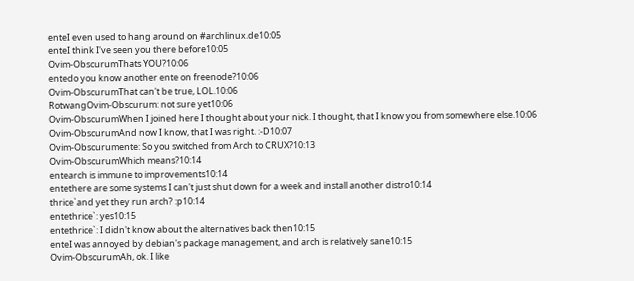enteI even used to hang around on #archlinux.de10:05
enteI think I've seen you there before10:05
Ovim-ObscurumThats YOU?10:06
entedo you know another ente on freenode?10:06
Ovim-ObscurumThat can't be true, LOL.10:06
RotwangOvim-Obscurum: not sure yet10:06
Ovim-ObscurumWhen I joined here I thought about your nick. I thought, that I know you from somewhere else.10:06
Ovim-ObscurumAnd now I know, that I was right. :-D10:07
Ovim-Obscurumente: So you switched from Arch to CRUX?10:13
Ovim-ObscurumWhich means?10:14
entearch is immune to improvements10:14
entethere are some systems I can't just shut down for a week and install another distro10:14
thrice`and yet they run arch? :p10:14
entethrice`: yes10:15
entethrice`: I didn't know about the alternatives back then10:15
enteI was annoyed by debian's package management, and arch is relatively sane10:15
Ovim-ObscurumAh, ok. I like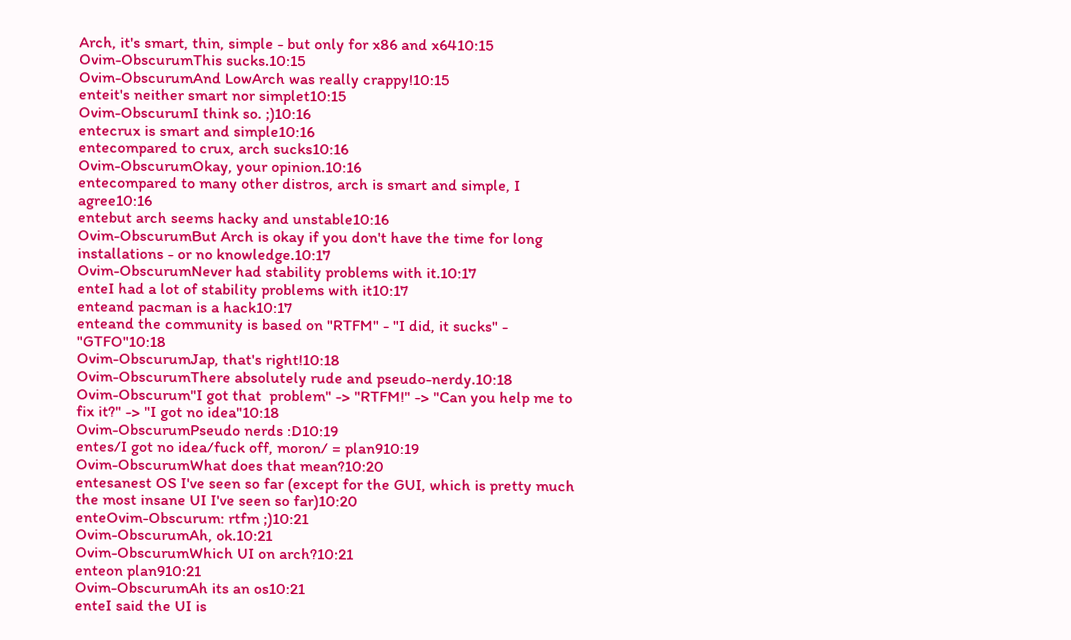Arch, it's smart, thin, simple - but only for x86 and x6410:15
Ovim-ObscurumThis sucks.10:15
Ovim-ObscurumAnd LowArch was really crappy!10:15
enteit's neither smart nor simplet10:15
Ovim-ObscurumI think so. ;)10:16
entecrux is smart and simple10:16
entecompared to crux, arch sucks10:16
Ovim-ObscurumOkay, your opinion.10:16
entecompared to many other distros, arch is smart and simple, I agree10:16
entebut arch seems hacky and unstable10:16
Ovim-ObscurumBut Arch is okay if you don't have the time for long installations - or no knowledge.10:17
Ovim-ObscurumNever had stability problems with it.10:17
enteI had a lot of stability problems with it10:17
enteand pacman is a hack10:17
enteand the community is based on "RTFM" - "I did, it sucks" - "GTFO"10:18
Ovim-ObscurumJap, that's right!10:18
Ovim-ObscurumThere absolutely rude and pseudo-nerdy.10:18
Ovim-Obscurum"I got that  problem" -> "RTFM!" -> "Can you help me to fix it?" -> "I got no idea"10:18
Ovim-ObscurumPseudo nerds :D10:19
entes/I got no idea/fuck off, moron/ = plan910:19
Ovim-ObscurumWhat does that mean?10:20
entesanest OS I've seen so far (except for the GUI, which is pretty much the most insane UI I've seen so far)10:20
enteOvim-Obscurum: rtfm ;)10:21
Ovim-ObscurumAh, ok.10:21
Ovim-ObscurumWhich UI on arch?10:21
enteon plan910:21
Ovim-ObscurumAh its an os10:21
enteI said the UI is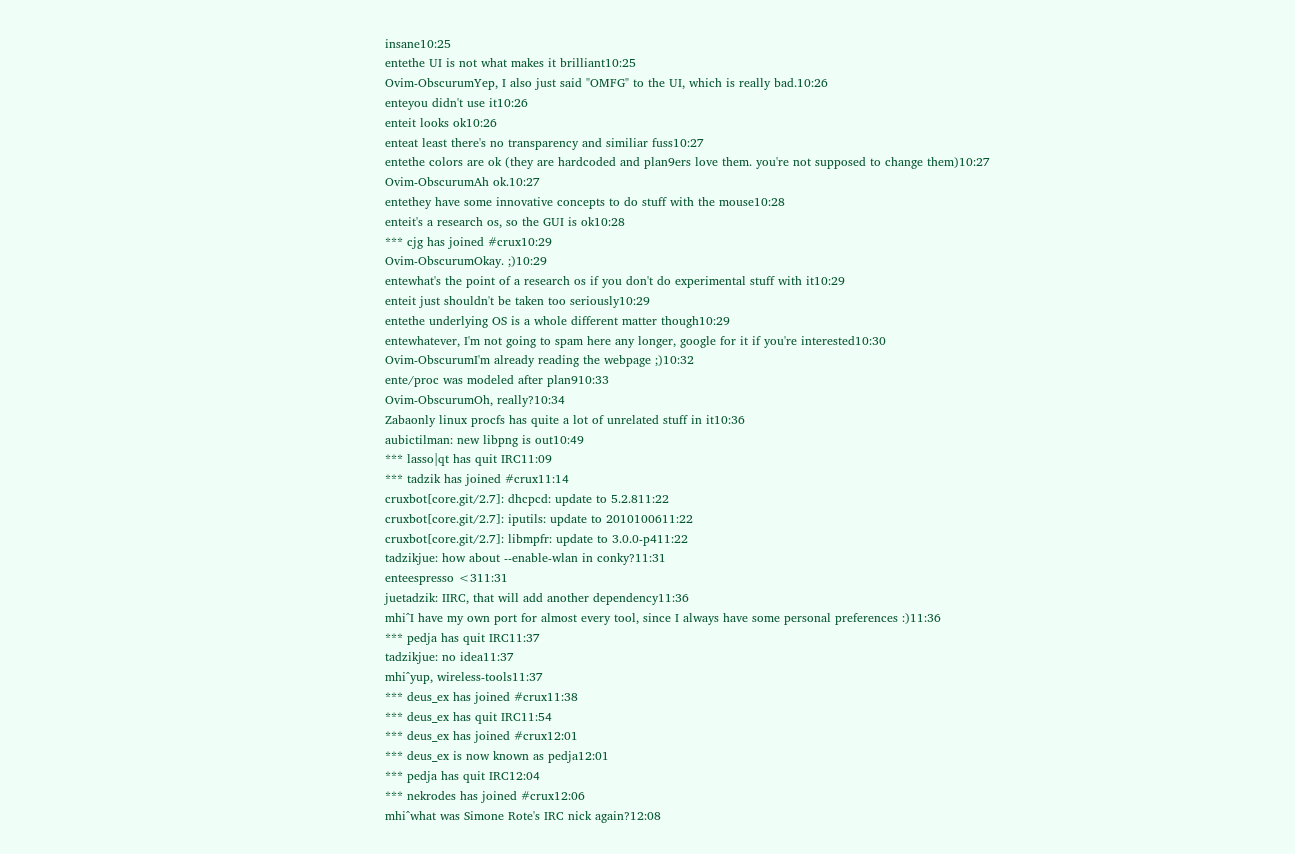insane10:25
entethe UI is not what makes it brilliant10:25
Ovim-ObscurumYep, I also just said "OMFG" to the UI, which is really bad.10:26
enteyou didn't use it10:26
enteit looks ok10:26
enteat least there's no transparency and similiar fuss10:27
entethe colors are ok (they are hardcoded and plan9ers love them. you're not supposed to change them)10:27
Ovim-ObscurumAh ok.10:27
entethey have some innovative concepts to do stuff with the mouse10:28
enteit's a research os, so the GUI is ok10:28
*** cjg has joined #crux10:29
Ovim-ObscurumOkay. ;)10:29
entewhat's the point of a research os if you don't do experimental stuff with it10:29
enteit just shouldn't be taken too seriously10:29
entethe underlying OS is a whole different matter though10:29
entewhatever, I'm not going to spam here any longer, google for it if you're interested10:30
Ovim-ObscurumI'm already reading the webpage ;)10:32
ente/proc was modeled after plan910:33
Ovim-ObscurumOh, really?10:34
Zabaonly linux procfs has quite a lot of unrelated stuff in it10:36
aubictilman: new libpng is out10:49
*** lasso|qt has quit IRC11:09
*** tadzik has joined #crux11:14
cruxbot[core.git/2.7]: dhcpcd: update to 5.2.811:22
cruxbot[core.git/2.7]: iputils: update to 2010100611:22
cruxbot[core.git/2.7]: libmpfr: update to 3.0.0-p411:22
tadzikjue: how about --enable-wlan in conky?11:31
enteespresso <311:31
juetadzik: IIRC, that will add another dependency11:36
mhi^I have my own port for almost every tool, since I always have some personal preferences :)11:36
*** pedja has quit IRC11:37
tadzikjue: no idea11:37
mhi^yup, wireless-tools11:37
*** deus_ex has joined #crux11:38
*** deus_ex has quit IRC11:54
*** deus_ex has joined #crux12:01
*** deus_ex is now known as pedja12:01
*** pedja has quit IRC12:04
*** nekrodes has joined #crux12:06
mhi^what was Simone Rote's IRC nick again?12:08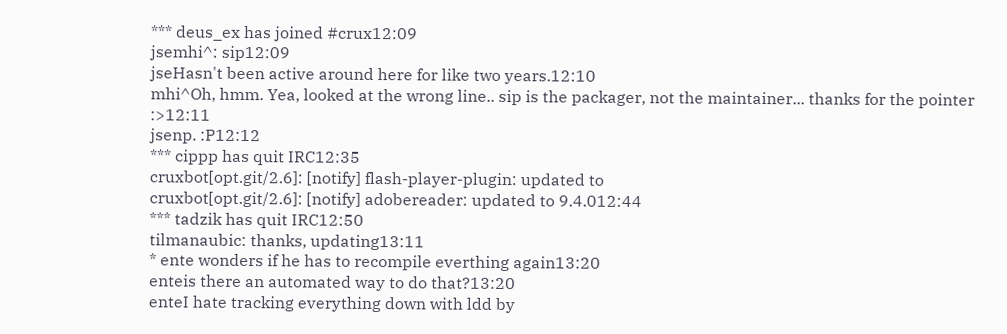*** deus_ex has joined #crux12:09
jsemhi^: sip12:09
jseHasn't been active around here for like two years.12:10
mhi^Oh, hmm. Yea, looked at the wrong line.. sip is the packager, not the maintainer... thanks for the pointer :>12:11
jsenp. :P12:12
*** cippp has quit IRC12:35
cruxbot[opt.git/2.6]: [notify] flash-player-plugin: updated to
cruxbot[opt.git/2.6]: [notify] adobereader: updated to 9.4.012:44
*** tadzik has quit IRC12:50
tilmanaubic: thanks, updating13:11
* ente wonders if he has to recompile everthing again13:20
enteis there an automated way to do that?13:20
enteI hate tracking everything down with ldd by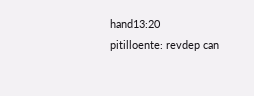hand13:20
pitilloente: revdep can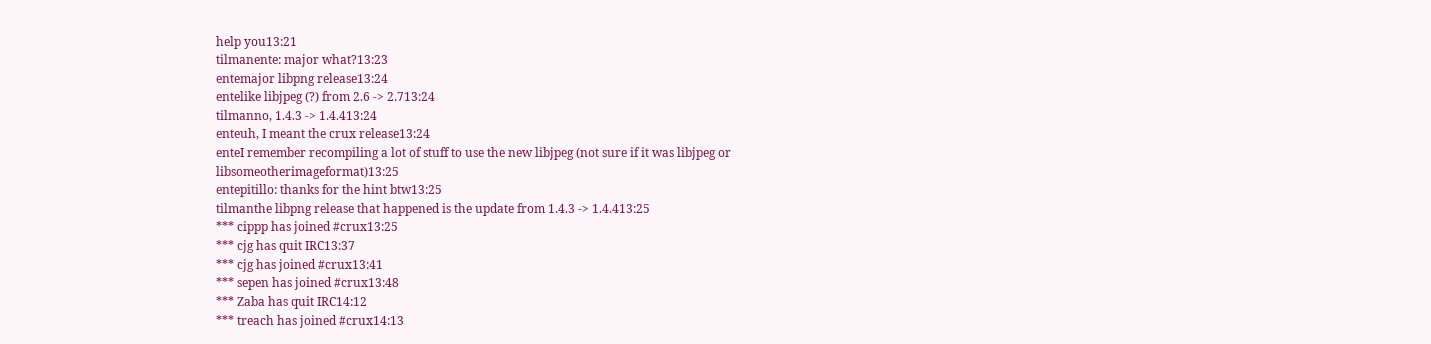help you13:21
tilmanente: major what?13:23
entemajor libpng release13:24
entelike libjpeg (?) from 2.6 -> 2.713:24
tilmanno, 1.4.3 -> 1.4.413:24
enteuh, I meant the crux release13:24
enteI remember recompiling a lot of stuff to use the new libjpeg (not sure if it was libjpeg or libsomeotherimageformat)13:25
entepitillo: thanks for the hint btw13:25
tilmanthe libpng release that happened is the update from 1.4.3 -> 1.4.413:25
*** cippp has joined #crux13:25
*** cjg has quit IRC13:37
*** cjg has joined #crux13:41
*** sepen has joined #crux13:48
*** Zaba has quit IRC14:12
*** treach has joined #crux14:13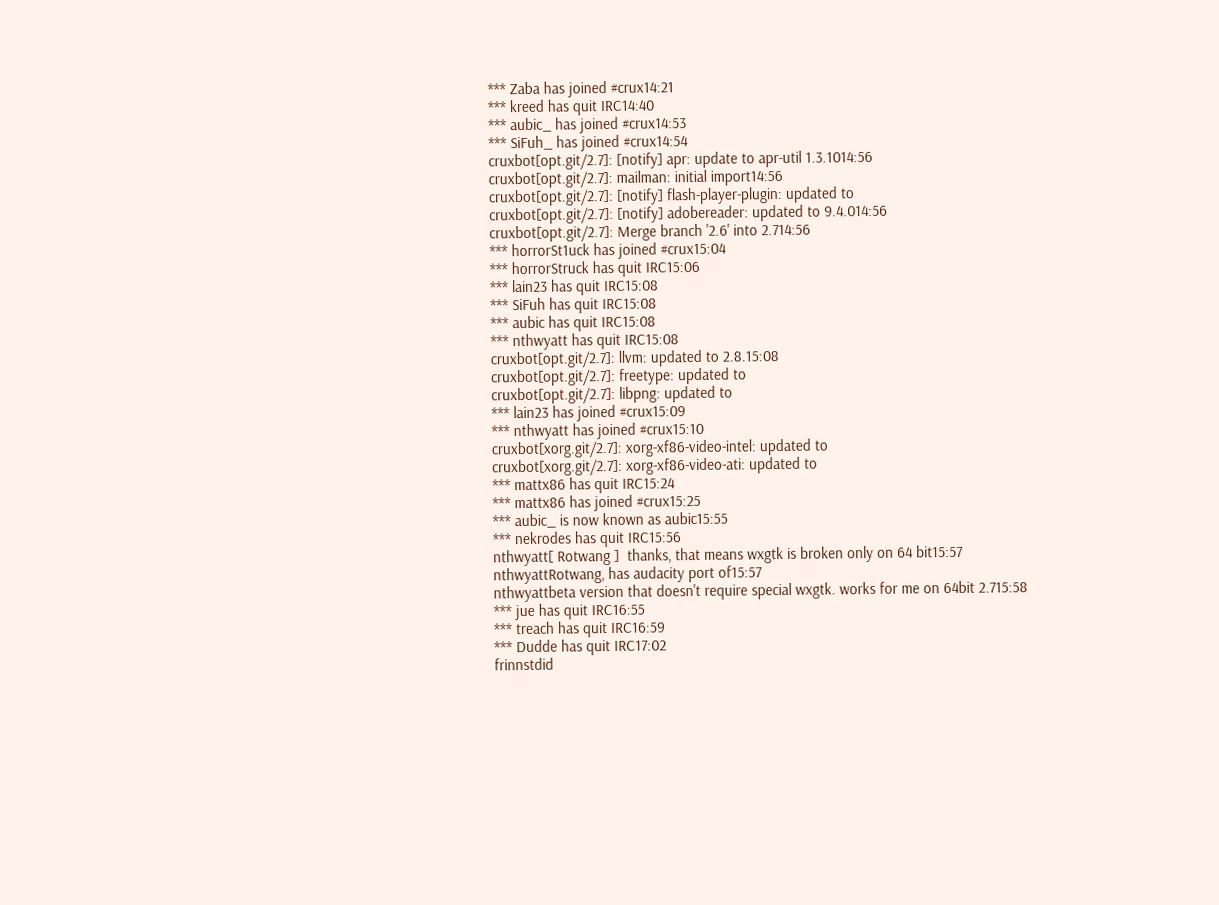*** Zaba has joined #crux14:21
*** kreed has quit IRC14:40
*** aubic_ has joined #crux14:53
*** SiFuh_ has joined #crux14:54
cruxbot[opt.git/2.7]: [notify] apr: update to apr-util 1.3.1014:56
cruxbot[opt.git/2.7]: mailman: initial import14:56
cruxbot[opt.git/2.7]: [notify] flash-player-plugin: updated to
cruxbot[opt.git/2.7]: [notify] adobereader: updated to 9.4.014:56
cruxbot[opt.git/2.7]: Merge branch '2.6' into 2.714:56
*** horrorSt1uck has joined #crux15:04
*** horrorStruck has quit IRC15:06
*** lain23 has quit IRC15:08
*** SiFuh has quit IRC15:08
*** aubic has quit IRC15:08
*** nthwyatt has quit IRC15:08
cruxbot[opt.git/2.7]: llvm: updated to 2.8.15:08
cruxbot[opt.git/2.7]: freetype: updated to
cruxbot[opt.git/2.7]: libpng: updated to
*** lain23 has joined #crux15:09
*** nthwyatt has joined #crux15:10
cruxbot[xorg.git/2.7]: xorg-xf86-video-intel: updated to
cruxbot[xorg.git/2.7]: xorg-xf86-video-ati: updated to
*** mattx86 has quit IRC15:24
*** mattx86 has joined #crux15:25
*** aubic_ is now known as aubic15:55
*** nekrodes has quit IRC15:56
nthwyatt[ Rotwang ]  thanks, that means wxgtk is broken only on 64 bit15:57
nthwyattRotwang, has audacity port of15:57
nthwyattbeta version that doesn't require special wxgtk. works for me on 64bit 2.715:58
*** jue has quit IRC16:55
*** treach has quit IRC16:59
*** Dudde has quit IRC17:02
frinnstdid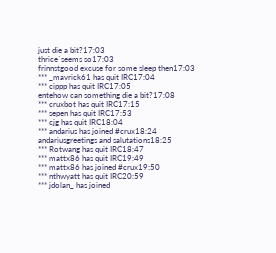just die a bit?17:03
thrice`seems so17:03
frinnstgood excuse for some sleep then17:03
*** _mavrick61 has quit IRC17:04
*** cippp has quit IRC17:05
entehow can something die a bit?17:08
*** cruxbot has quit IRC17:15
*** sepen has quit IRC17:53
*** cjg has quit IRC18:04
*** andarius has joined #crux18:24
andariusgreetings and salutations18:25
*** Rotwang has quit IRC18:47
*** mattx86 has quit IRC19:49
*** mattx86 has joined #crux19:50
*** nthwyatt has quit IRC20:59
*** jdolan_ has joined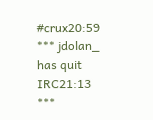#crux20:59
*** jdolan_ has quit IRC21:13
***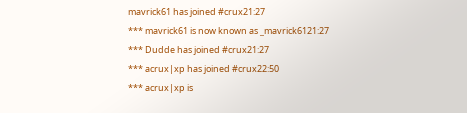mavrick61 has joined #crux21:27
*** mavrick61 is now known as _mavrick6121:27
*** Dudde has joined #crux21:27
*** acrux|xp has joined #crux22:50
*** acrux|xp is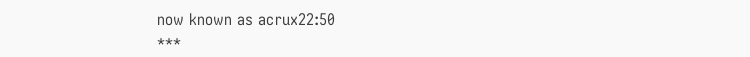now known as acrux22:50
***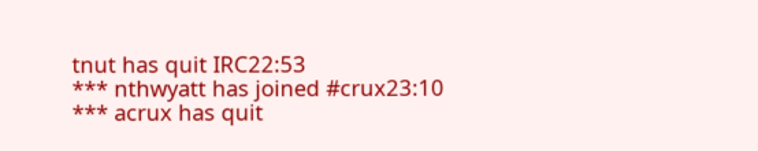tnut has quit IRC22:53
*** nthwyatt has joined #crux23:10
*** acrux has quit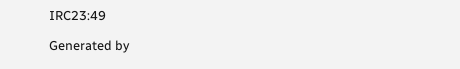IRC23:49

Generated by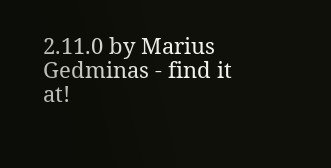2.11.0 by Marius Gedminas - find it at!